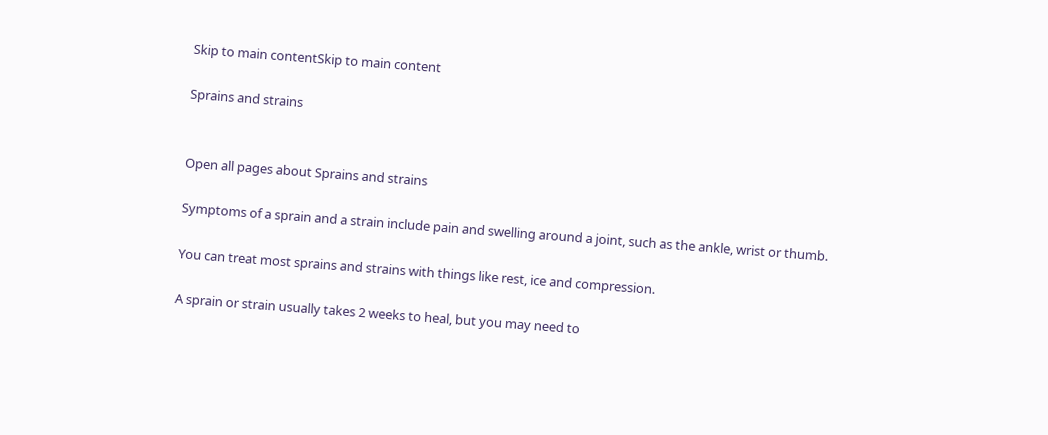Skip to main contentSkip to main content

Sprains and strains


Open all pages about Sprains and strains

Symptoms of a sprain and a strain include pain and swelling around a joint, such as the ankle, wrist or thumb.

You can treat most sprains and strains with things like rest, ice and compression.

A sprain or strain usually takes 2 weeks to heal, but you may need to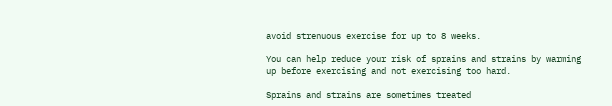avoid strenuous exercise for up to 8 weeks.

You can help reduce your risk of sprains and strains by warming up before exercising and not exercising too hard.

Sprains and strains are sometimes treated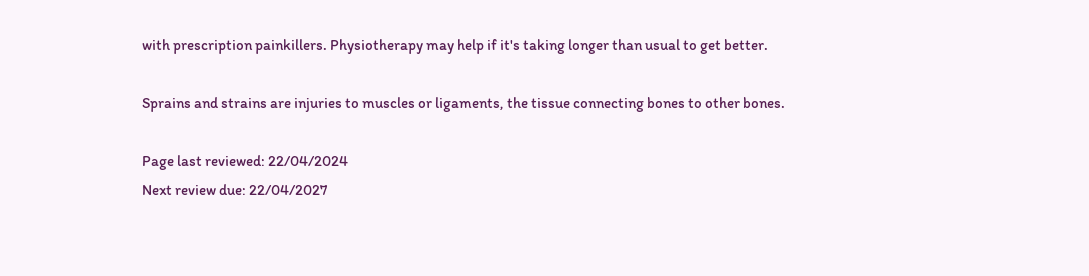with prescription painkillers. Physiotherapy may help if it's taking longer than usual to get better.

Sprains and strains are injuries to muscles or ligaments, the tissue connecting bones to other bones.

Page last reviewed: 22/04/2024
Next review due: 22/04/2027